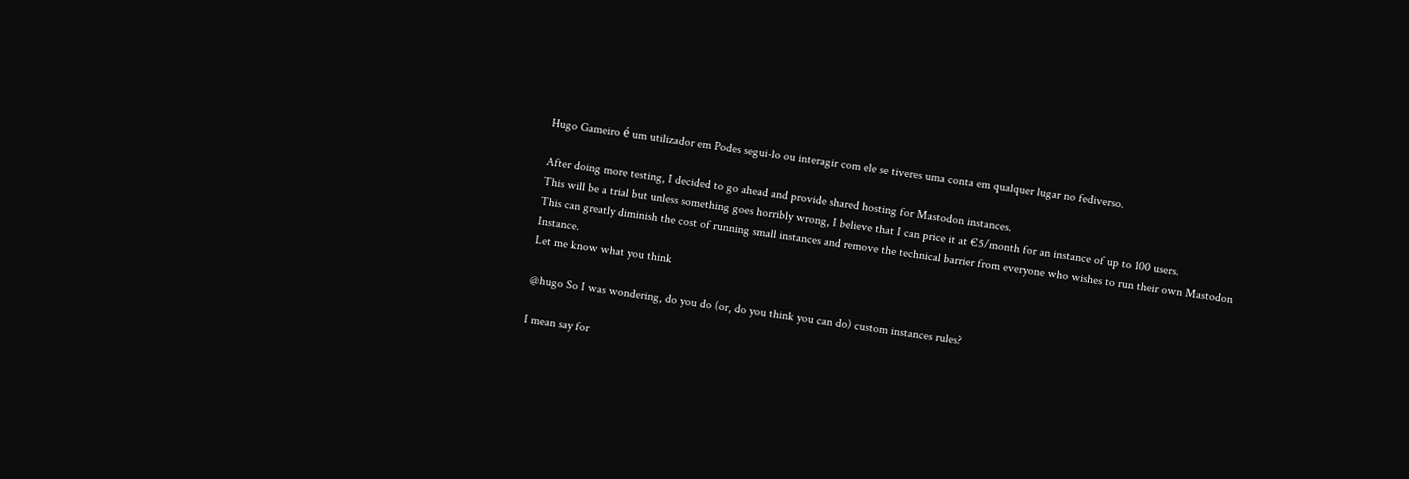Hugo Gameiro é um utilizador em Podes segui-lo ou interagir com ele se tiveres uma conta em qualquer lugar no fediverso.

After doing more testing, I decided to go ahead and provide shared hosting for Mastodon instances.
This will be a trial but unless something goes horribly wrong, I believe that I can price it at €5/month for an instance of up to 100 users.
This can greatly diminish the cost of running small instances and remove the technical barrier from everyone who wishes to run their own Mastodon Instance.
Let me know what you think

@hugo So I was wondering, do you do (or, do you think you can do) custom instances rules?

I mean say for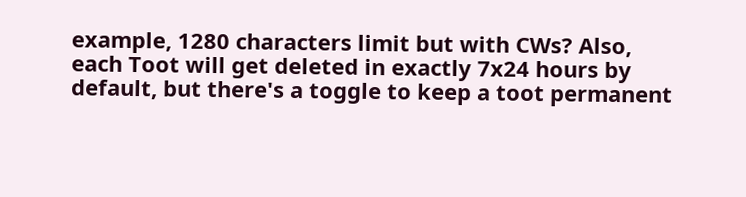example, 1280 characters limit but with CWs? Also, each Toot will get deleted in exactly 7x24 hours by default, but there's a toggle to keep a toot permanent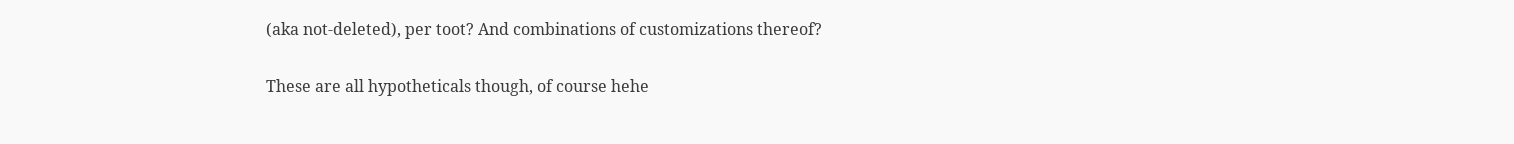(aka not-deleted), per toot? And combinations of customizations thereof?

These are all hypotheticals though, of course hehe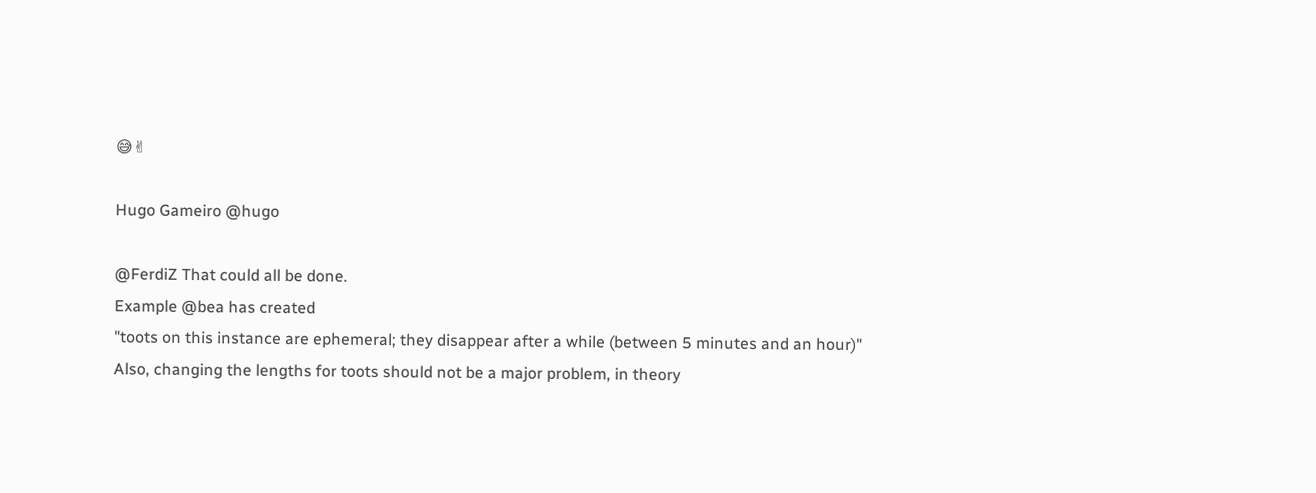😅✌

Hugo Gameiro @hugo

@FerdiZ That could all be done.
Example @bea has created
"toots on this instance are ephemeral; they disappear after a while (between 5 minutes and an hour)"
Also, changing the lengths for toots should not be a major problem, in theory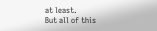at least.
But all of this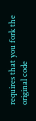requires that you fork the original code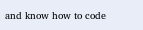and know how to code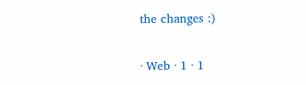the changes :)

· Web · 1 · 1